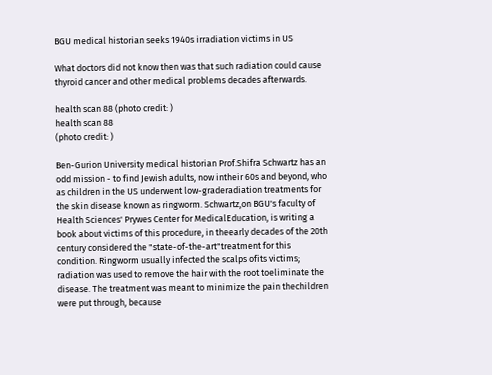BGU medical historian seeks 1940s irradiation victims in US

What doctors did not know then was that such radiation could cause thyroid cancer and other medical problems decades afterwards.

health scan 88 (photo credit: )
health scan 88
(photo credit: )

Ben-Gurion University medical historian Prof.Shifra Schwartz has an odd mission - to find Jewish adults, now intheir 60s and beyond, who as children in the US underwent low-graderadiation treatments for the skin disease known as ringworm. Schwartz,on BGU's faculty of Health Sciences' Prywes Center for MedicalEducation, is writing a book about victims of this procedure, in theearly decades of the 20th century considered the "state-of-the-art"treatment for this condition. Ringworm usually infected the scalps ofits victims; radiation was used to remove the hair with the root toeliminate the disease. The treatment was meant to minimize the pain thechildren were put through, because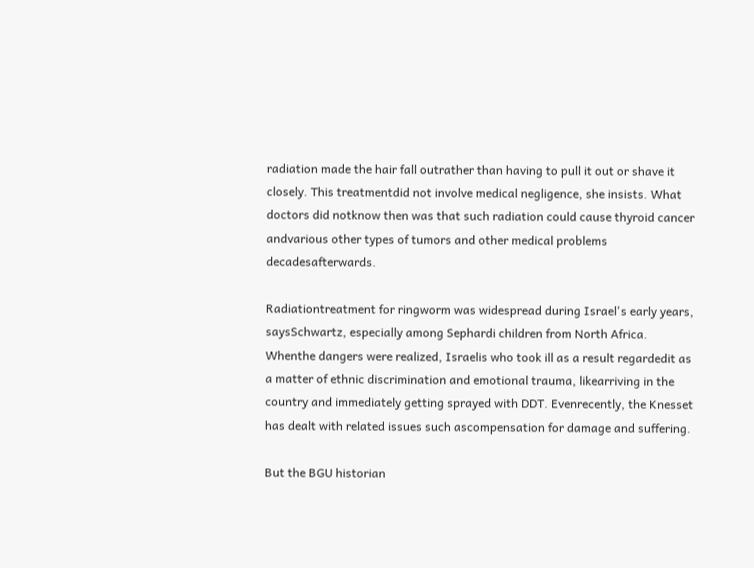radiation made the hair fall outrather than having to pull it out or shave it closely. This treatmentdid not involve medical negligence, she insists. What doctors did notknow then was that such radiation could cause thyroid cancer andvarious other types of tumors and other medical problems decadesafterwards.

Radiationtreatment for ringworm was widespread during Israel's early years, saysSchwartz, especially among Sephardi children from North Africa. Whenthe dangers were realized, Israelis who took ill as a result regardedit as a matter of ethnic discrimination and emotional trauma, likearriving in the country and immediately getting sprayed with DDT. Evenrecently, the Knesset has dealt with related issues such ascompensation for damage and suffering.

But the BGU historian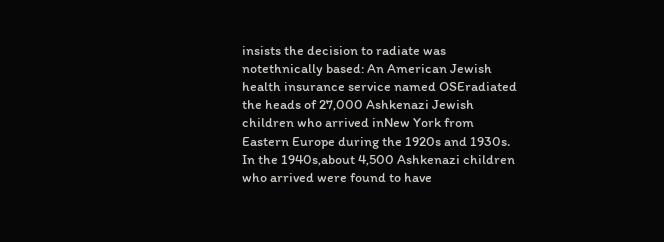insists the decision to radiate was notethnically based: An American Jewish health insurance service named OSEradiated the heads of 27,000 Ashkenazi Jewish children who arrived inNew York from Eastern Europe during the 1920s and 1930s. In the 1940s,about 4,500 Ashkenazi children who arrived were found to have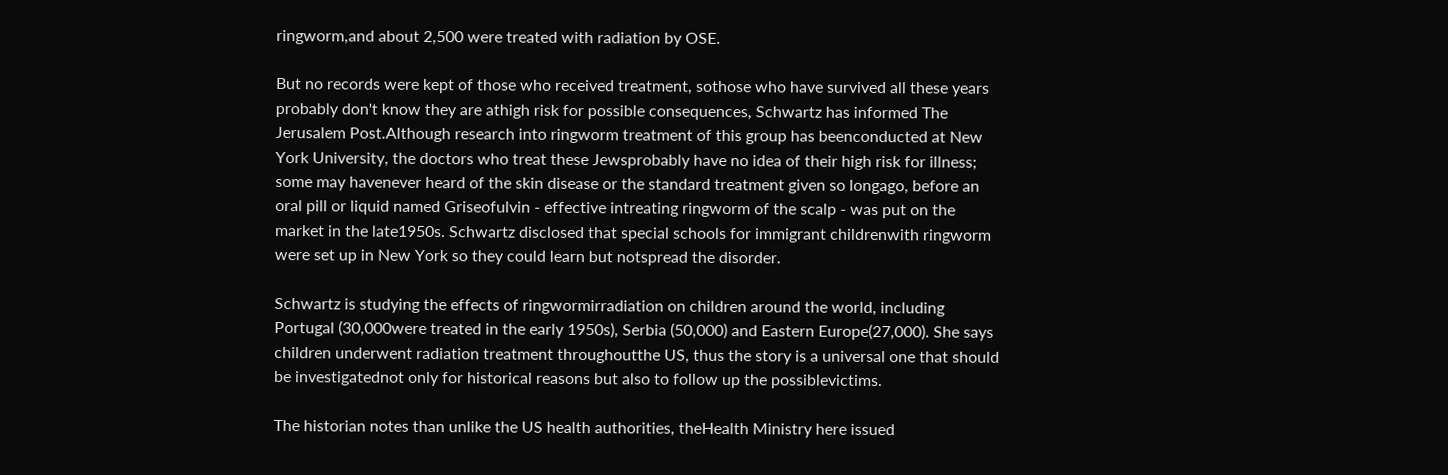ringworm,and about 2,500 were treated with radiation by OSE.

But no records were kept of those who received treatment, sothose who have survived all these years probably don't know they are athigh risk for possible consequences, Schwartz has informed The Jerusalem Post.Although research into ringworm treatment of this group has beenconducted at New York University, the doctors who treat these Jewsprobably have no idea of their high risk for illness; some may havenever heard of the skin disease or the standard treatment given so longago, before an oral pill or liquid named Griseofulvin - effective intreating ringworm of the scalp - was put on the market in the late1950s. Schwartz disclosed that special schools for immigrant childrenwith ringworm were set up in New York so they could learn but notspread the disorder.

Schwartz is studying the effects of ringwormirradiation on children around the world, including Portugal (30,000were treated in the early 1950s), Serbia (50,000) and Eastern Europe(27,000). She says children underwent radiation treatment throughoutthe US, thus the story is a universal one that should be investigatednot only for historical reasons but also to follow up the possiblevictims.

The historian notes than unlike the US health authorities, theHealth Ministry here issued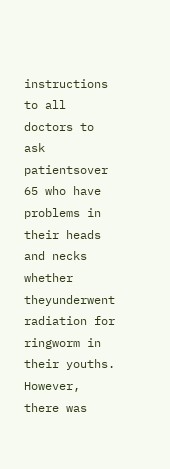instructions to all doctors to ask patientsover 65 who have problems in their heads and necks whether theyunderwent radiation for ringworm in their youths. However, there was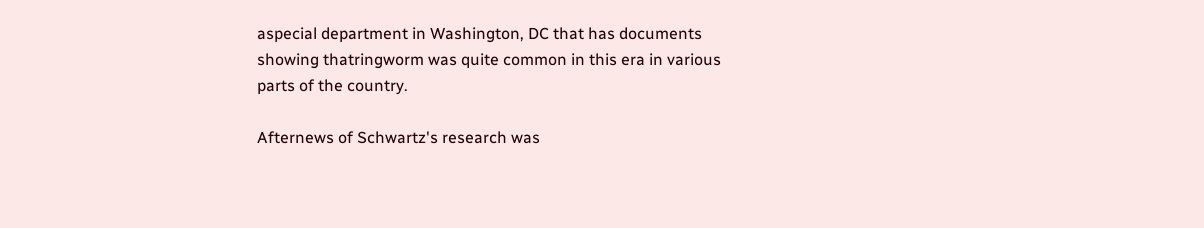aspecial department in Washington, DC that has documents showing thatringworm was quite common in this era in various parts of the country.

Afternews of Schwartz's research was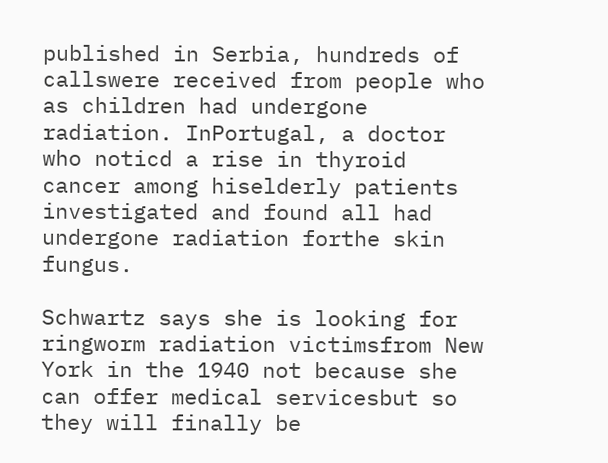published in Serbia, hundreds of callswere received from people who as children had undergone radiation. InPortugal, a doctor who noticd a rise in thyroid cancer among hiselderly patients investigated and found all had undergone radiation forthe skin fungus.

Schwartz says she is looking for ringworm radiation victimsfrom New York in the 1940 not because she can offer medical servicesbut so they will finally be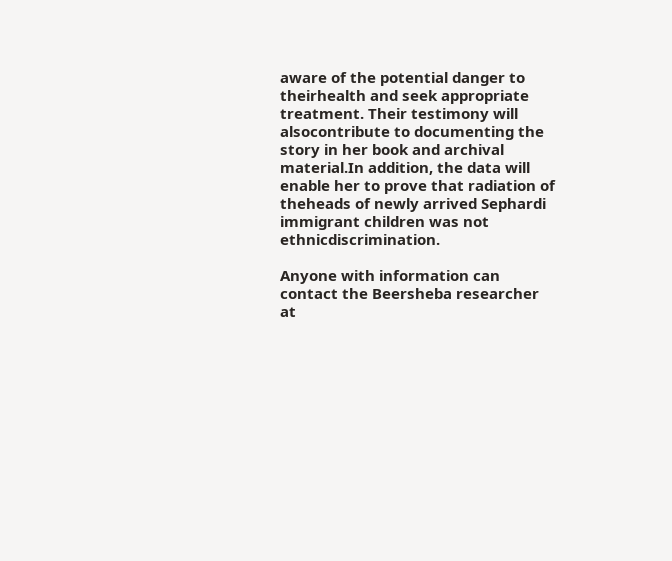aware of the potential danger to theirhealth and seek appropriate treatment. Their testimony will alsocontribute to documenting the story in her book and archival material.In addition, the data will enable her to prove that radiation of theheads of newly arrived Sephardi immigrant children was not ethnicdiscrimination.

Anyone with information can contact the Beersheba researcher at